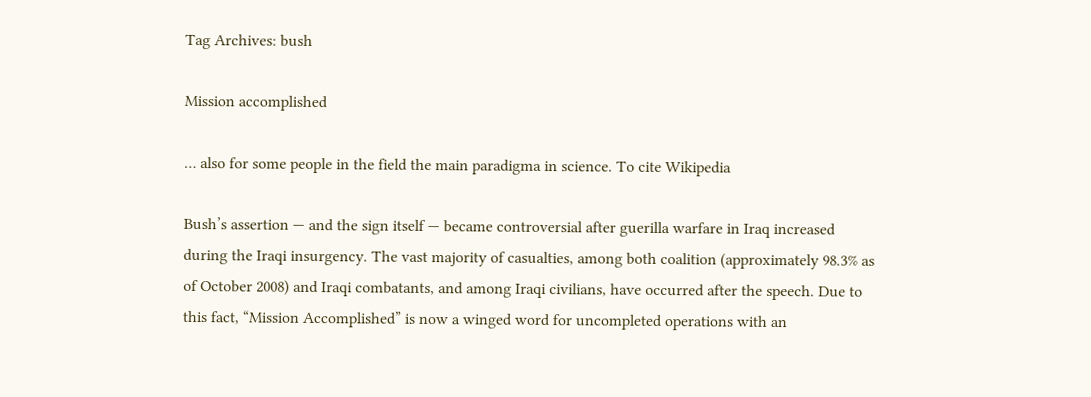Tag Archives: bush

Mission accomplished

… also for some people in the field the main paradigma in science. To cite Wikipedia

Bush’s assertion — and the sign itself — became controversial after guerilla warfare in Iraq increased during the Iraqi insurgency. The vast majority of casualties, among both coalition (approximately 98.3% as of October 2008) and Iraqi combatants, and among Iraqi civilians, have occurred after the speech. Due to this fact, “Mission Accomplished” is now a winged word for uncompleted operations with an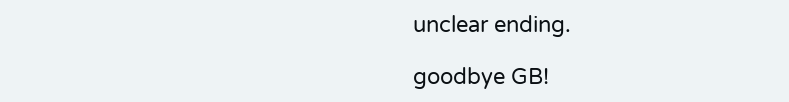unclear ending.

goodbye GB!